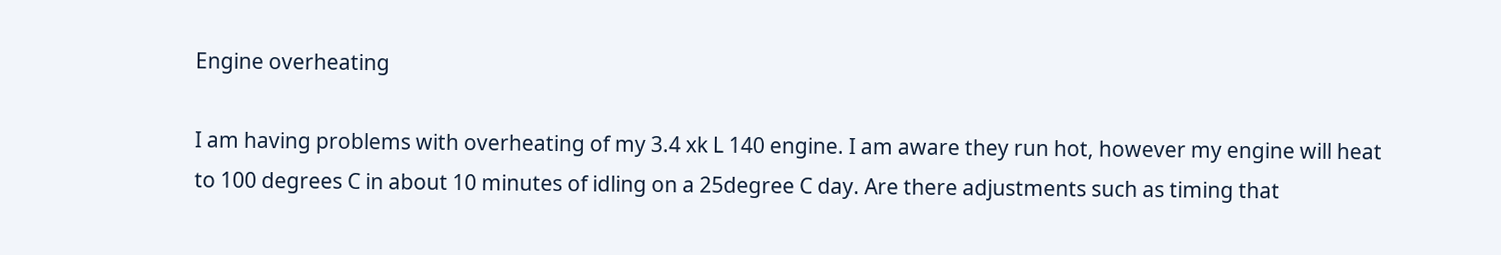Engine overheating

I am having problems with overheating of my 3.4 xk L 140 engine. I am aware they run hot, however my engine will heat to 100 degrees C in about 10 minutes of idling on a 25degree C day. Are there adjustments such as timing that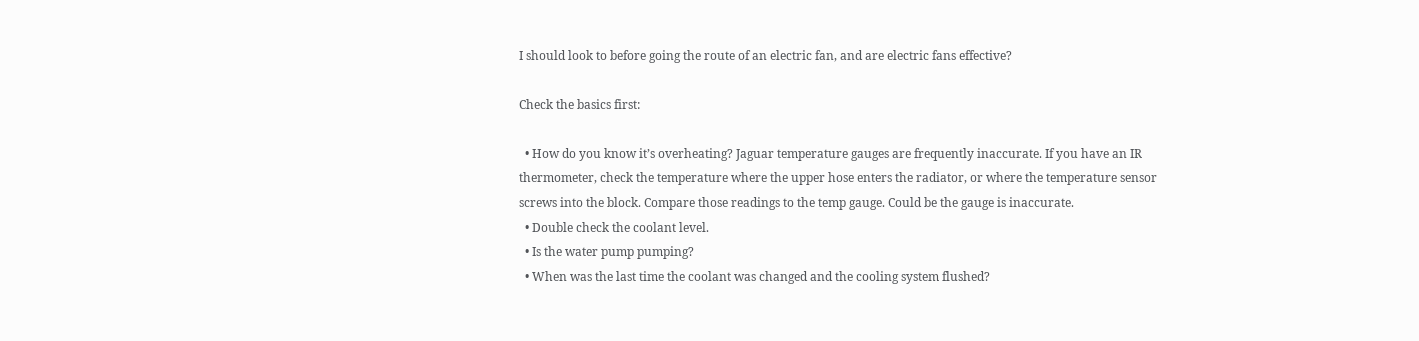I should look to before going the route of an electric fan, and are electric fans effective?

Check the basics first:

  • How do you know it’s overheating? Jaguar temperature gauges are frequently inaccurate. If you have an IR thermometer, check the temperature where the upper hose enters the radiator, or where the temperature sensor screws into the block. Compare those readings to the temp gauge. Could be the gauge is inaccurate.
  • Double check the coolant level.
  • Is the water pump pumping?
  • When was the last time the coolant was changed and the cooling system flushed?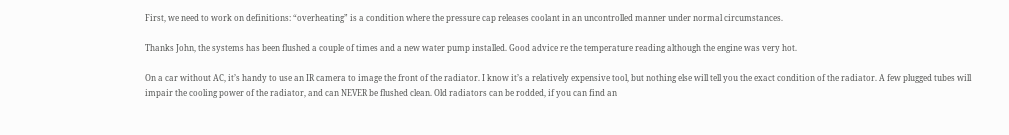First, we need to work on definitions: “overheating” is a condition where the pressure cap releases coolant in an uncontrolled manner under normal circumstances.

Thanks John, the systems has been flushed a couple of times and a new water pump installed. Good advice re the temperature reading although the engine was very hot.

On a car without AC, it’s handy to use an IR camera to image the front of the radiator. I know it’s a relatively expensive tool, but nothing else will tell you the exact condition of the radiator. A few plugged tubes will impair the cooling power of the radiator, and can NEVER be flushed clean. Old radiators can be rodded, if you can find an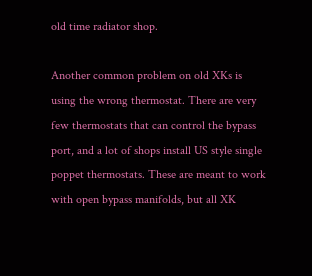old time radiator shop.

Another common problem on old XKs is using the wrong thermostat. There are very few thermostats that can control the bypass port, and a lot of shops install US style single poppet thermostats. These are meant to work with open bypass manifolds, but all XK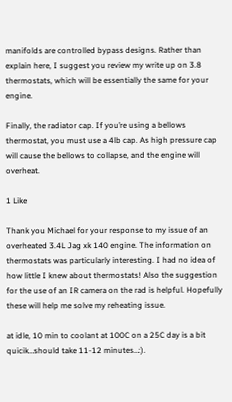manifolds are controlled bypass designs. Rather than explain here, I suggest you review my write up on 3.8 thermostats, which will be essentially the same for your engine.

Finally, the radiator cap. If you’re using a bellows thermostat, you must use a 4lb cap. As high pressure cap will cause the bellows to collapse, and the engine will overheat.

1 Like

Thank you Michael for your response to my issue of an overheated 3.4L Jag xk 140 engine. The information on thermostats was particularly interesting. I had no idea of how little I knew about thermostats! Also the suggestion for the use of an IR camera on the rad is helpful. Hopefully these will help me solve my reheating issue.

at idle, 10 min to coolant at 100C on a 25C day is a bit quicik…should take 11-12 minutes…:).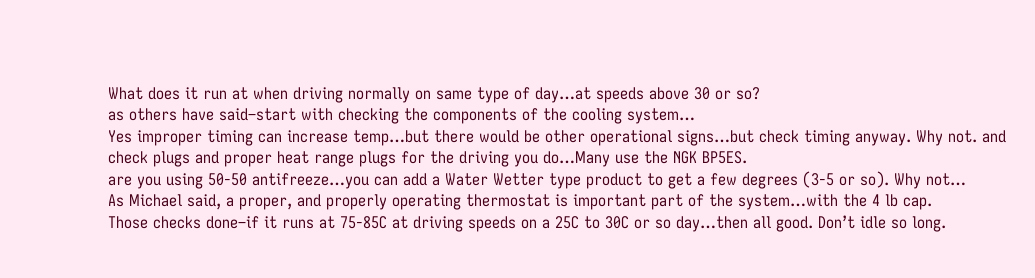What does it run at when driving normally on same type of day…at speeds above 30 or so?
as others have said–start with checking the components of the cooling system…
Yes improper timing can increase temp…but there would be other operational signs…but check timing anyway. Why not. and check plugs and proper heat range plugs for the driving you do…Many use the NGK BP5ES.
are you using 50-50 antifreeze…you can add a Water Wetter type product to get a few degrees (3-5 or so). Why not…
As Michael said, a proper, and properly operating thermostat is important part of the system…with the 4 lb cap.
Those checks done–if it runs at 75-85C at driving speeds on a 25C to 30C or so day…then all good. Don’t idle so long.